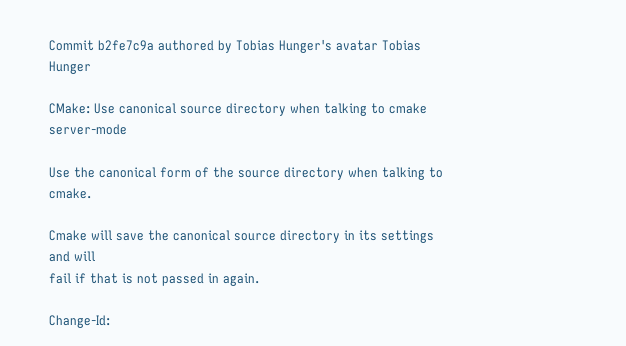Commit b2fe7c9a authored by Tobias Hunger's avatar Tobias Hunger

CMake: Use canonical source directory when talking to cmake server-mode

Use the canonical form of the source directory when talking to cmake.

Cmake will save the canonical source directory in its settings and will
fail if that is not passed in again.

Change-Id: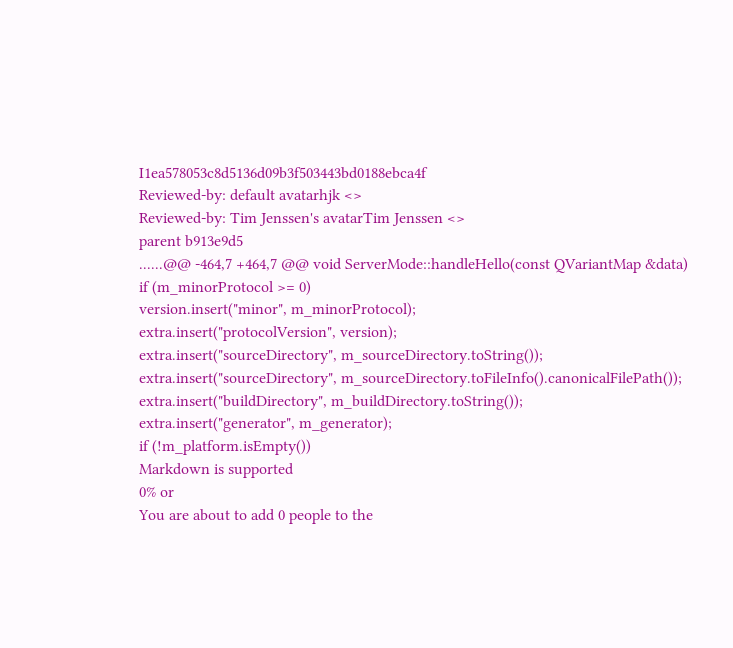I1ea578053c8d5136d09b3f503443bd0188ebca4f
Reviewed-by: default avatarhjk <>
Reviewed-by: Tim Jenssen's avatarTim Jenssen <>
parent b913e9d5
......@@ -464,7 +464,7 @@ void ServerMode::handleHello(const QVariantMap &data)
if (m_minorProtocol >= 0)
version.insert("minor", m_minorProtocol);
extra.insert("protocolVersion", version);
extra.insert("sourceDirectory", m_sourceDirectory.toString());
extra.insert("sourceDirectory", m_sourceDirectory.toFileInfo().canonicalFilePath());
extra.insert("buildDirectory", m_buildDirectory.toString());
extra.insert("generator", m_generator);
if (!m_platform.isEmpty())
Markdown is supported
0% or
You are about to add 0 people to the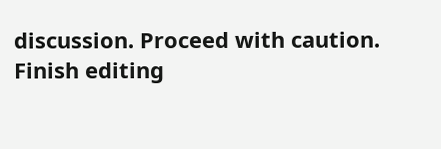discussion. Proceed with caution.
Finish editing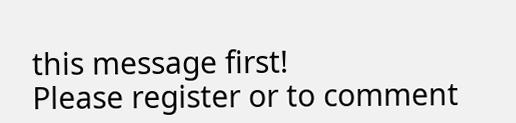this message first!
Please register or to comment